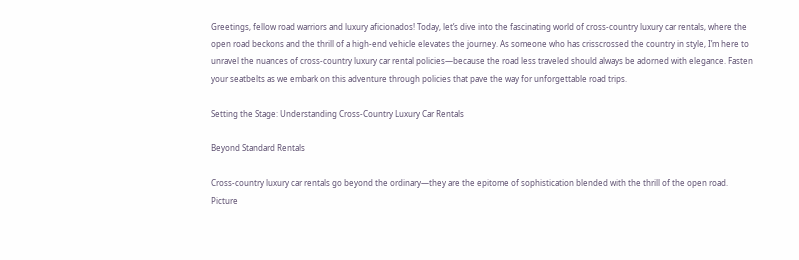Greetings, fellow road warriors and luxury aficionados! Today, let’s dive into the fascinating world of cross-country luxury car rentals, where the open road beckons and the thrill of a high-end vehicle elevates the journey. As someone who has crisscrossed the country in style, I’m here to unravel the nuances of cross-country luxury car rental policies—because the road less traveled should always be adorned with elegance. Fasten your seatbelts as we embark on this adventure through policies that pave the way for unforgettable road trips.

Setting the Stage: Understanding Cross-Country Luxury Car Rentals

Beyond Standard Rentals

Cross-country luxury car rentals go beyond the ordinary—they are the epitome of sophistication blended with the thrill of the open road. Picture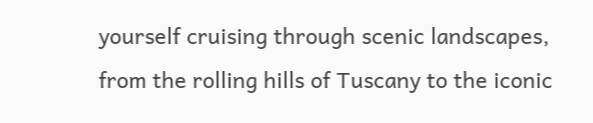yourself cruising through scenic landscapes, from the rolling hills of Tuscany to the iconic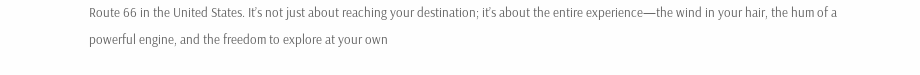Route 66 in the United States. It’s not just about reaching your destination; it’s about the entire experience—the wind in your hair, the hum of a powerful engine, and the freedom to explore at your own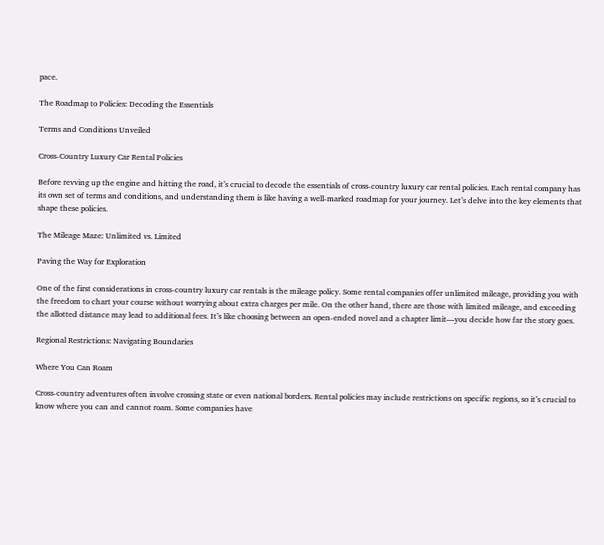pace.

The Roadmap to Policies: Decoding the Essentials

Terms and Conditions Unveiled

Cross-Country Luxury Car Rental Policies

Before revving up the engine and hitting the road, it’s crucial to decode the essentials of cross-country luxury car rental policies. Each rental company has its own set of terms and conditions, and understanding them is like having a well-marked roadmap for your journey. Let’s delve into the key elements that shape these policies.

The Mileage Maze: Unlimited vs. Limited

Paving the Way for Exploration

One of the first considerations in cross-country luxury car rentals is the mileage policy. Some rental companies offer unlimited mileage, providing you with the freedom to chart your course without worrying about extra charges per mile. On the other hand, there are those with limited mileage, and exceeding the allotted distance may lead to additional fees. It’s like choosing between an open-ended novel and a chapter limit—you decide how far the story goes.

Regional Restrictions: Navigating Boundaries

Where You Can Roam

Cross-country adventures often involve crossing state or even national borders. Rental policies may include restrictions on specific regions, so it’s crucial to know where you can and cannot roam. Some companies have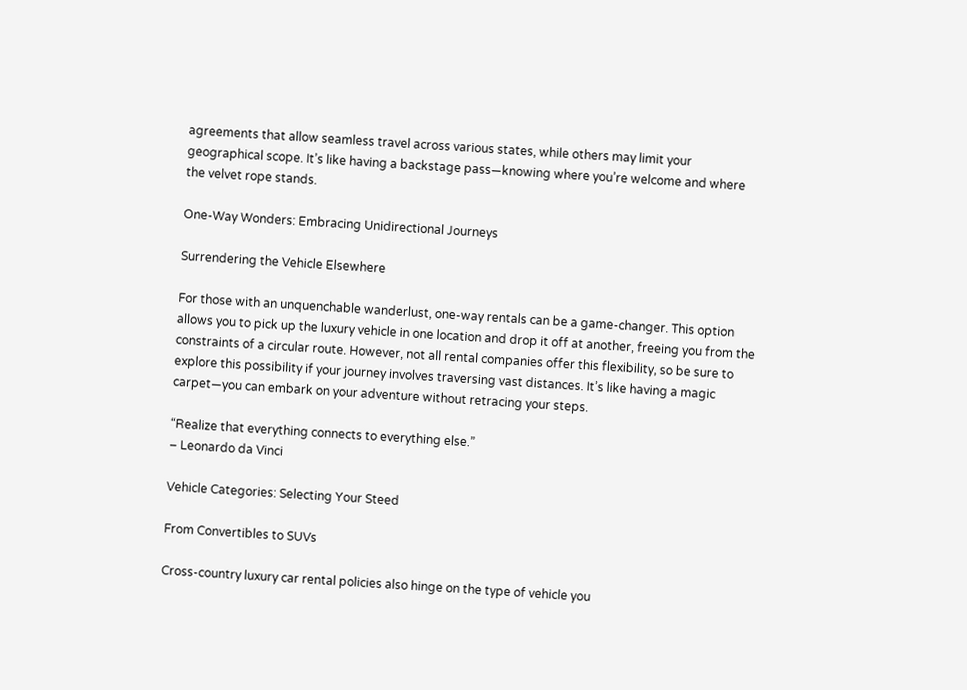agreements that allow seamless travel across various states, while others may limit your geographical scope. It’s like having a backstage pass—knowing where you’re welcome and where the velvet rope stands.

One-Way Wonders: Embracing Unidirectional Journeys

Surrendering the Vehicle Elsewhere

For those with an unquenchable wanderlust, one-way rentals can be a game-changer. This option allows you to pick up the luxury vehicle in one location and drop it off at another, freeing you from the constraints of a circular route. However, not all rental companies offer this flexibility, so be sure to explore this possibility if your journey involves traversing vast distances. It’s like having a magic carpet—you can embark on your adventure without retracing your steps.

“Realize that everything connects to everything else.”
– Leonardo da Vinci

Vehicle Categories: Selecting Your Steed

From Convertibles to SUVs

Cross-country luxury car rental policies also hinge on the type of vehicle you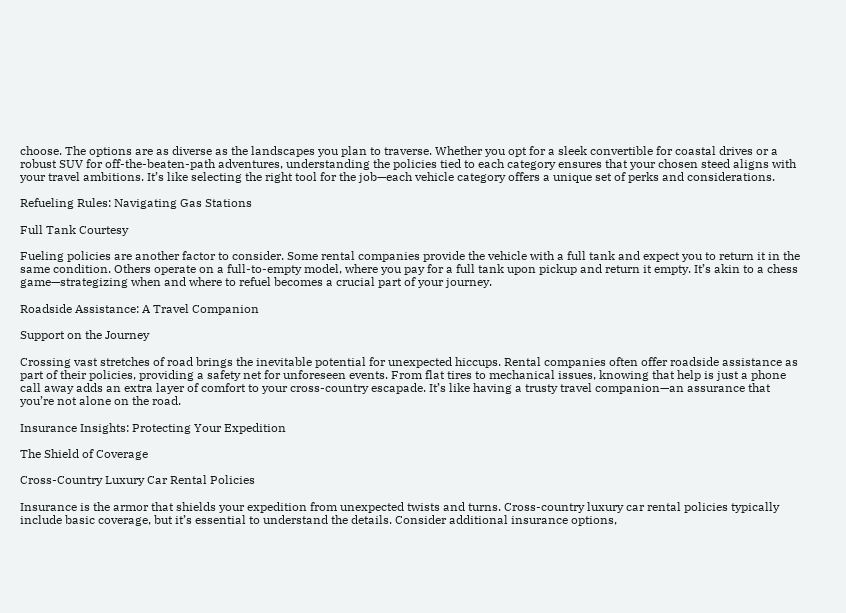choose. The options are as diverse as the landscapes you plan to traverse. Whether you opt for a sleek convertible for coastal drives or a robust SUV for off-the-beaten-path adventures, understanding the policies tied to each category ensures that your chosen steed aligns with your travel ambitions. It’s like selecting the right tool for the job—each vehicle category offers a unique set of perks and considerations.

Refueling Rules: Navigating Gas Stations

Full Tank Courtesy

Fueling policies are another factor to consider. Some rental companies provide the vehicle with a full tank and expect you to return it in the same condition. Others operate on a full-to-empty model, where you pay for a full tank upon pickup and return it empty. It’s akin to a chess game—strategizing when and where to refuel becomes a crucial part of your journey.

Roadside Assistance: A Travel Companion

Support on the Journey

Crossing vast stretches of road brings the inevitable potential for unexpected hiccups. Rental companies often offer roadside assistance as part of their policies, providing a safety net for unforeseen events. From flat tires to mechanical issues, knowing that help is just a phone call away adds an extra layer of comfort to your cross-country escapade. It’s like having a trusty travel companion—an assurance that you’re not alone on the road.

Insurance Insights: Protecting Your Expedition

The Shield of Coverage

Cross-Country Luxury Car Rental Policies

Insurance is the armor that shields your expedition from unexpected twists and turns. Cross-country luxury car rental policies typically include basic coverage, but it’s essential to understand the details. Consider additional insurance options,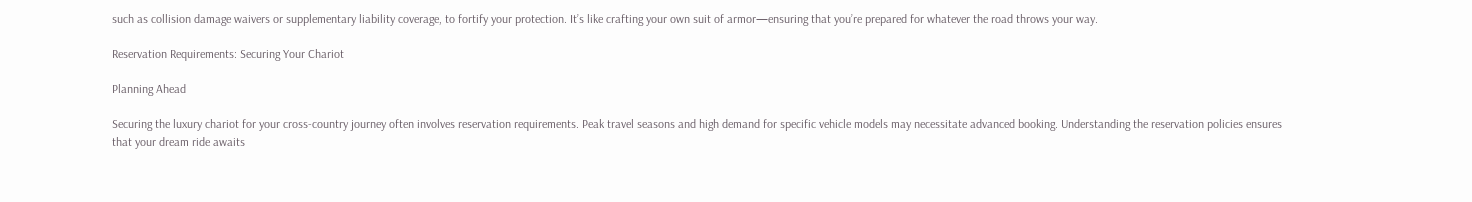such as collision damage waivers or supplementary liability coverage, to fortify your protection. It’s like crafting your own suit of armor—ensuring that you’re prepared for whatever the road throws your way.

Reservation Requirements: Securing Your Chariot

Planning Ahead

Securing the luxury chariot for your cross-country journey often involves reservation requirements. Peak travel seasons and high demand for specific vehicle models may necessitate advanced booking. Understanding the reservation policies ensures that your dream ride awaits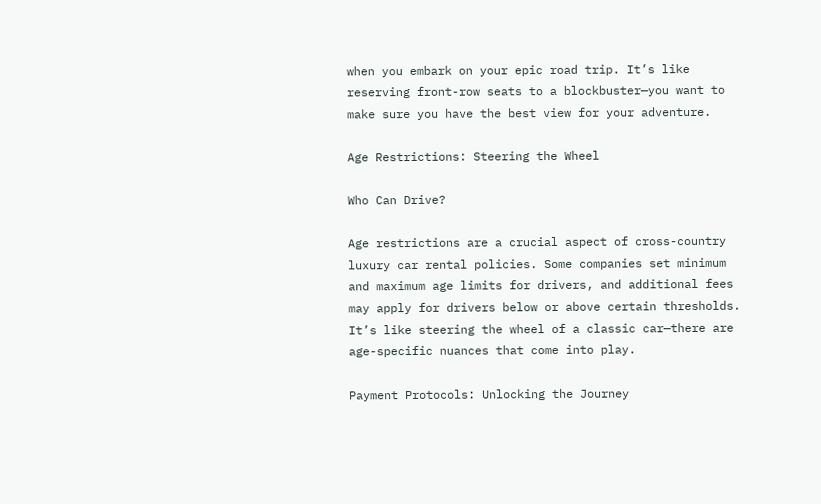when you embark on your epic road trip. It’s like reserving front-row seats to a blockbuster—you want to make sure you have the best view for your adventure.

Age Restrictions: Steering the Wheel

Who Can Drive?

Age restrictions are a crucial aspect of cross-country luxury car rental policies. Some companies set minimum and maximum age limits for drivers, and additional fees may apply for drivers below or above certain thresholds. It’s like steering the wheel of a classic car—there are age-specific nuances that come into play.

Payment Protocols: Unlocking the Journey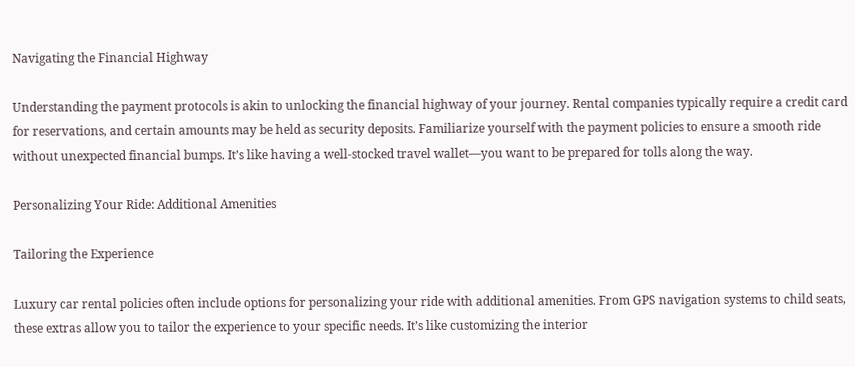Navigating the Financial Highway

Understanding the payment protocols is akin to unlocking the financial highway of your journey. Rental companies typically require a credit card for reservations, and certain amounts may be held as security deposits. Familiarize yourself with the payment policies to ensure a smooth ride without unexpected financial bumps. It’s like having a well-stocked travel wallet—you want to be prepared for tolls along the way.

Personalizing Your Ride: Additional Amenities

Tailoring the Experience

Luxury car rental policies often include options for personalizing your ride with additional amenities. From GPS navigation systems to child seats, these extras allow you to tailor the experience to your specific needs. It’s like customizing the interior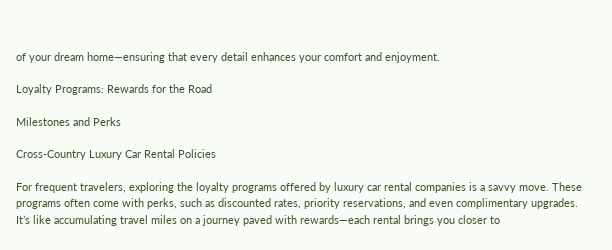of your dream home—ensuring that every detail enhances your comfort and enjoyment.

Loyalty Programs: Rewards for the Road

Milestones and Perks

Cross-Country Luxury Car Rental Policies

For frequent travelers, exploring the loyalty programs offered by luxury car rental companies is a savvy move. These programs often come with perks, such as discounted rates, priority reservations, and even complimentary upgrades. It’s like accumulating travel miles on a journey paved with rewards—each rental brings you closer to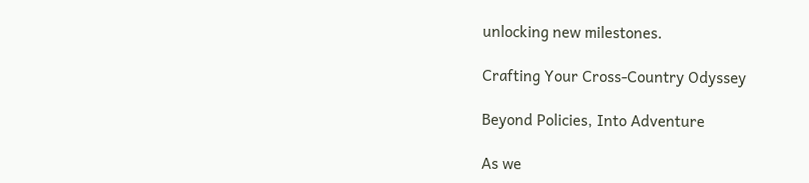unlocking new milestones.

Crafting Your Cross-Country Odyssey

Beyond Policies, Into Adventure

As we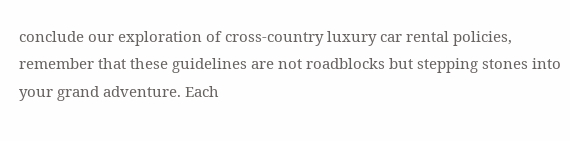conclude our exploration of cross-country luxury car rental policies, remember that these guidelines are not roadblocks but stepping stones into your grand adventure. Each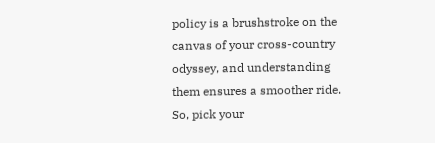policy is a brushstroke on the canvas of your cross-country odyssey, and understanding them ensures a smoother ride. So, pick your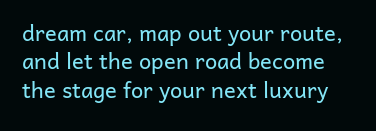dream car, map out your route, and let the open road become the stage for your next luxury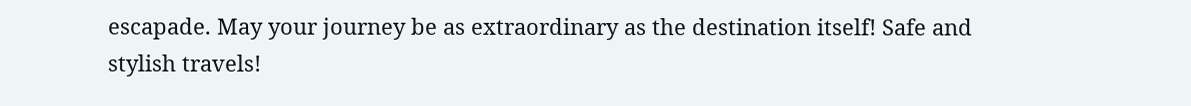escapade. May your journey be as extraordinary as the destination itself! Safe and stylish travels!